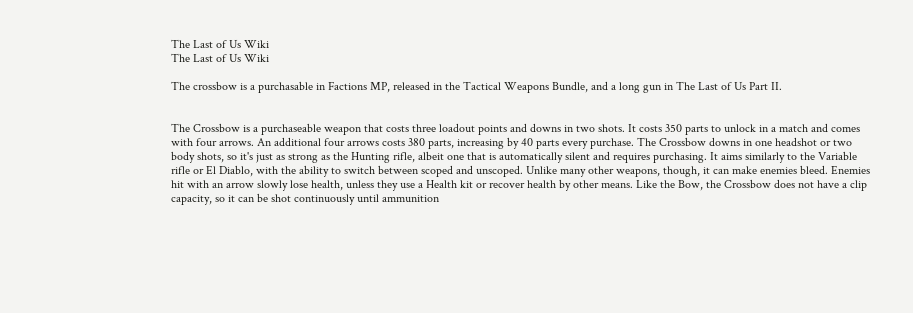The Last of Us Wiki
The Last of Us Wiki

The crossbow is a purchasable in Factions MP, released in the Tactical Weapons Bundle, and a long gun in The Last of Us Part II.


The Crossbow is a purchaseable weapon that costs three loadout points and downs in two shots. It costs 350 parts to unlock in a match and comes with four arrows. An additional four arrows costs 380 parts, increasing by 40 parts every purchase. The Crossbow downs in one headshot or two body shots, so it's just as strong as the Hunting rifle, albeit one that is automatically silent and requires purchasing. It aims similarly to the Variable rifle or El Diablo, with the ability to switch between scoped and unscoped. Unlike many other weapons, though, it can make enemies bleed. Enemies hit with an arrow slowly lose health, unless they use a Health kit or recover health by other means. Like the Bow, the Crossbow does not have a clip capacity, so it can be shot continuously until ammunition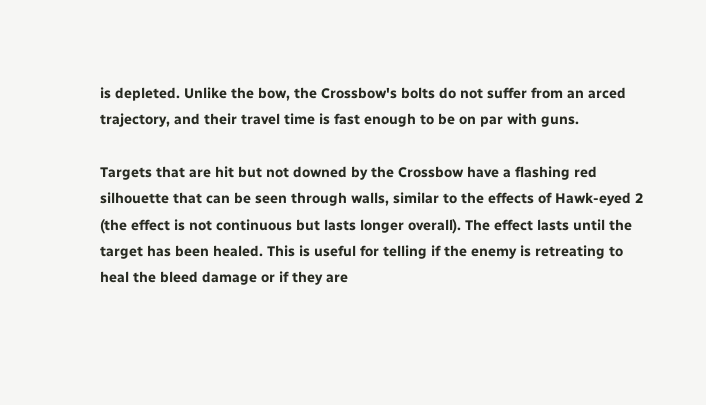is depleted. Unlike the bow, the Crossbow's bolts do not suffer from an arced trajectory, and their travel time is fast enough to be on par with guns.

Targets that are hit but not downed by the Crossbow have a flashing red silhouette that can be seen through walls, similar to the effects of Hawk-eyed 2 (the effect is not continuous but lasts longer overall). The effect lasts until the target has been healed. This is useful for telling if the enemy is retreating to heal the bleed damage or if they are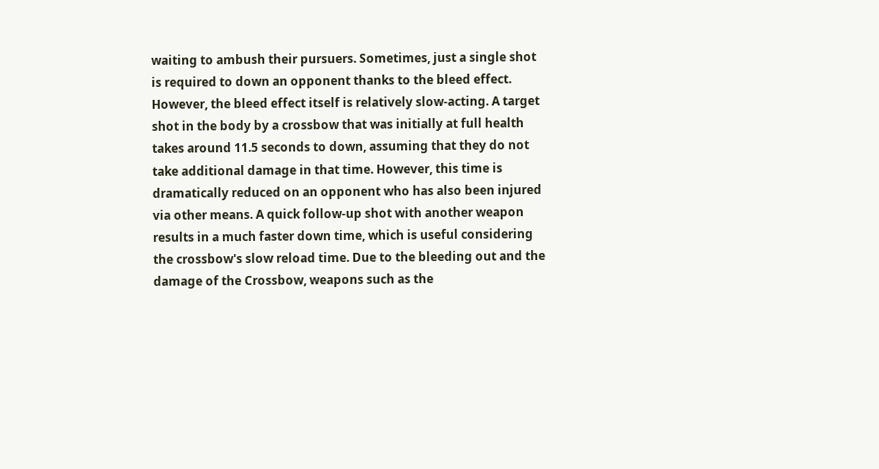waiting to ambush their pursuers. Sometimes, just a single shot is required to down an opponent thanks to the bleed effect. However, the bleed effect itself is relatively slow-acting. A target shot in the body by a crossbow that was initially at full health takes around 11.5 seconds to down, assuming that they do not take additional damage in that time. However, this time is dramatically reduced on an opponent who has also been injured via other means. A quick follow-up shot with another weapon results in a much faster down time, which is useful considering the crossbow's slow reload time. Due to the bleeding out and the damage of the Crossbow, weapons such as the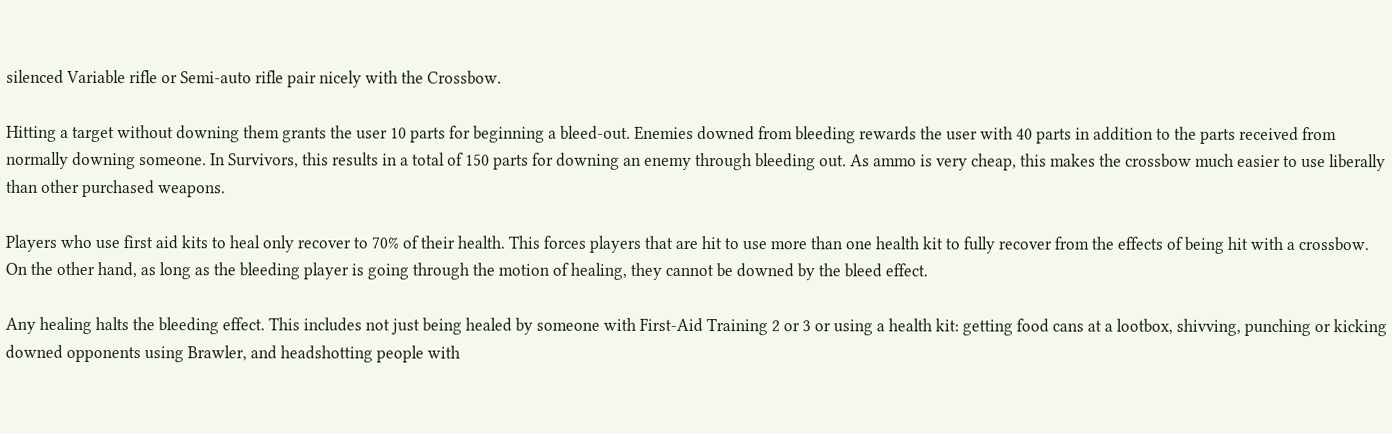silenced Variable rifle or Semi-auto rifle pair nicely with the Crossbow.

Hitting a target without downing them grants the user 10 parts for beginning a bleed-out. Enemies downed from bleeding rewards the user with 40 parts in addition to the parts received from normally downing someone. In Survivors, this results in a total of 150 parts for downing an enemy through bleeding out. As ammo is very cheap, this makes the crossbow much easier to use liberally than other purchased weapons.

Players who use first aid kits to heal only recover to 70% of their health. This forces players that are hit to use more than one health kit to fully recover from the effects of being hit with a crossbow. On the other hand, as long as the bleeding player is going through the motion of healing, they cannot be downed by the bleed effect.

Any healing halts the bleeding effect. This includes not just being healed by someone with First-Aid Training 2 or 3 or using a health kit: getting food cans at a lootbox, shivving, punching or kicking downed opponents using Brawler, and headshotting people with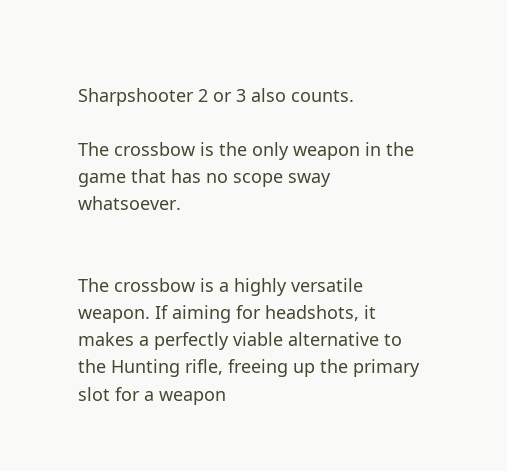Sharpshooter 2 or 3 also counts.

The crossbow is the only weapon in the game that has no scope sway whatsoever.


The crossbow is a highly versatile weapon. If aiming for headshots, it makes a perfectly viable alternative to the Hunting rifle, freeing up the primary slot for a weapon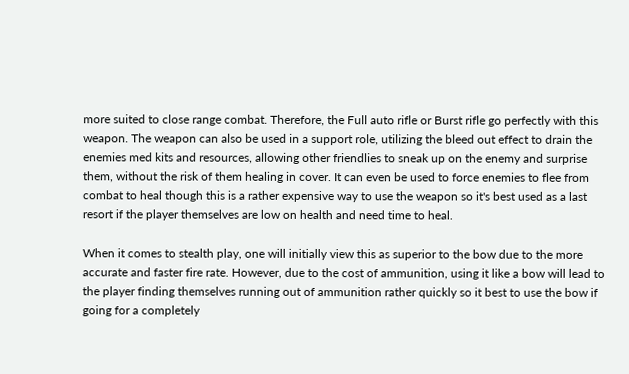more suited to close range combat. Therefore, the Full auto rifle or Burst rifle go perfectly with this weapon. The weapon can also be used in a support role, utilizing the bleed out effect to drain the enemies med kits and resources, allowing other friendlies to sneak up on the enemy and surprise them, without the risk of them healing in cover. It can even be used to force enemies to flee from combat to heal though this is a rather expensive way to use the weapon so it's best used as a last resort if the player themselves are low on health and need time to heal.

When it comes to stealth play, one will initially view this as superior to the bow due to the more accurate and faster fire rate. However, due to the cost of ammunition, using it like a bow will lead to the player finding themselves running out of ammunition rather quickly so it best to use the bow if going for a completely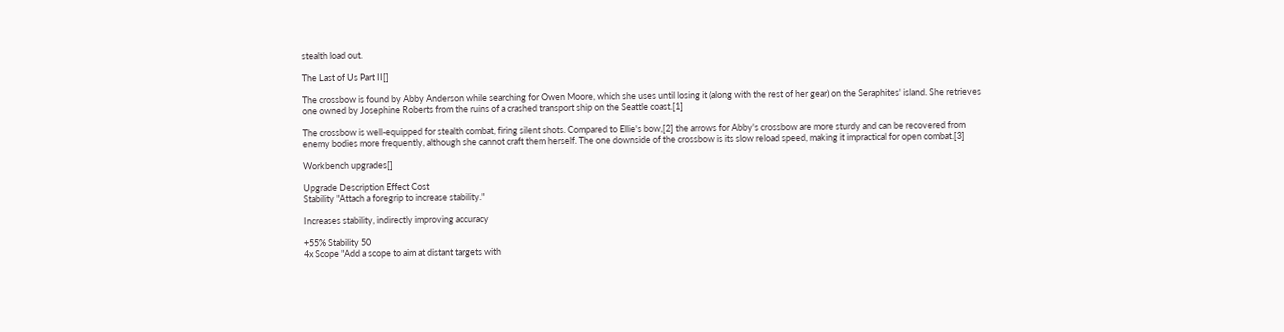stealth load out.

The Last of Us Part II[]

The crossbow is found by Abby Anderson while searching for Owen Moore, which she uses until losing it (along with the rest of her gear) on the Seraphites' island. She retrieves one owned by Josephine Roberts from the ruins of a crashed transport ship on the Seattle coast.[1]

The crossbow is well-equipped for stealth combat, firing silent shots. Compared to Ellie's bow,[2] the arrows for Abby's crossbow are more sturdy and can be recovered from enemy bodies more frequently, although she cannot craft them herself. The one downside of the crossbow is its slow reload speed, making it impractical for open combat.[3]

Workbench upgrades[]

Upgrade Description Effect Cost
Stability "Attach a foregrip to increase stability."

Increases stability, indirectly improving accuracy

+55% Stability 50
4x Scope "Add a scope to aim at distant targets with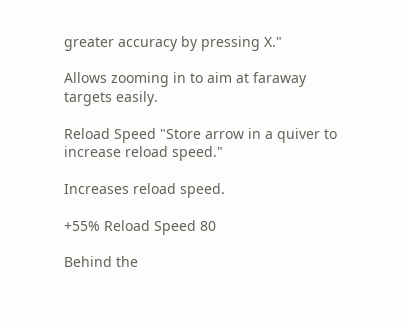greater accuracy by pressing X."

Allows zooming in to aim at faraway targets easily.

Reload Speed "Store arrow in a quiver to increase reload speed."

Increases reload speed.

+55% Reload Speed 80

Behind the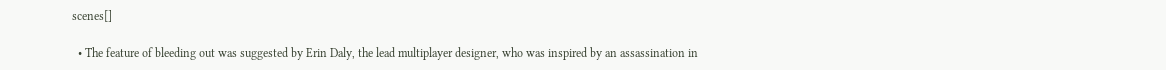scenes[]

  • The feature of bleeding out was suggested by Erin Daly, the lead multiplayer designer, who was inspired by an assassination in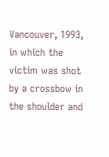Vancouver, 1993, in which the victim was shot by a crossbow in the shoulder and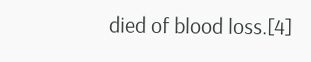died of blood loss.[4]